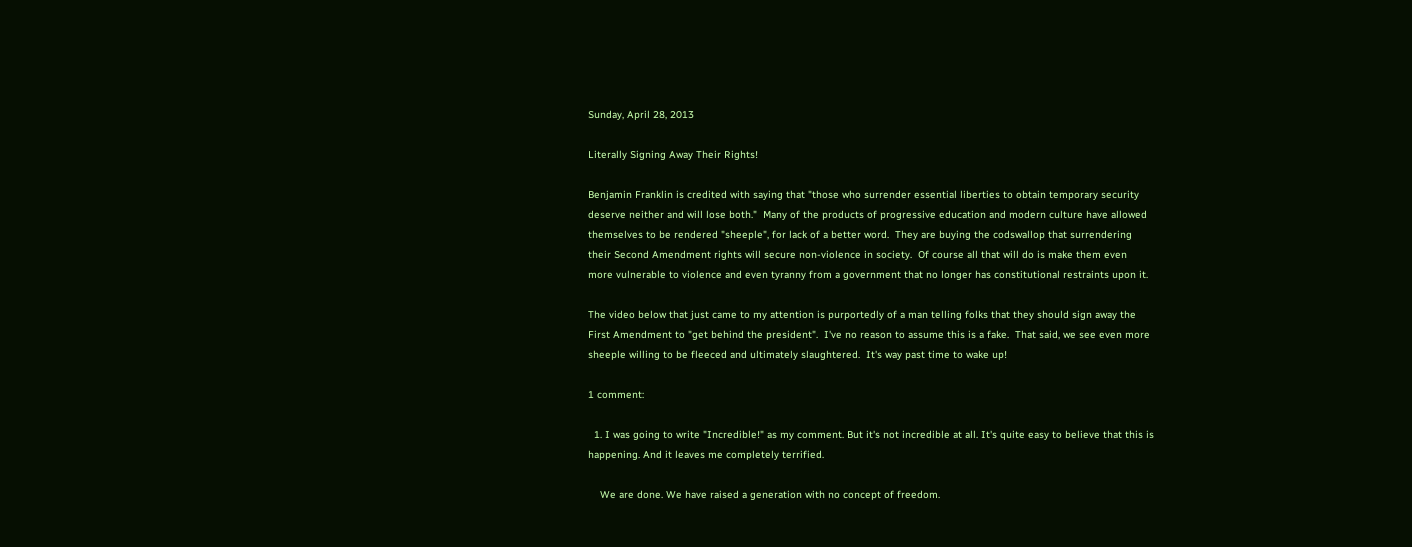Sunday, April 28, 2013

Literally Signing Away Their Rights!

Benjamin Franklin is credited with saying that "those who surrender essential liberties to obtain temporary security deserve neither and will lose both."  Many of the products of progressive education and modern culture have allowed themselves to be rendered "sheeple", for lack of a better word.  They are buying the codswallop that surrendering their Second Amendment rights will secure non-violence in society.  Of course all that will do is make them even more vulnerable to violence and even tyranny from a government that no longer has constitutional restraints upon it.

The video below that just came to my attention is purportedly of a man telling folks that they should sign away the First Amendment to "get behind the president".  I've no reason to assume this is a fake.  That said, we see even more sheeple willing to be fleeced and ultimately slaughtered.  It's way past time to wake up!

1 comment:

  1. I was going to write "Incredible!" as my comment. But it's not incredible at all. It's quite easy to believe that this is happening. And it leaves me completely terrified.

    We are done. We have raised a generation with no concept of freedom.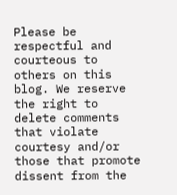Please be respectful and courteous to others on this blog. We reserve the right to delete comments that violate courtesy and/or those that promote dissent from the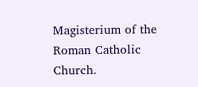Magisterium of the Roman Catholic Church.